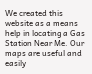We created this website as a means help in locating a Gas Station Near Me. Our maps are useful and easily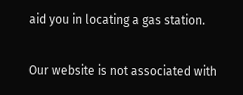aid you in locating a gas station.


Our website is not associated with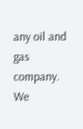any oil and gas company. We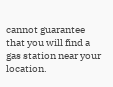cannot guarantee that you will find a gas station near your location.